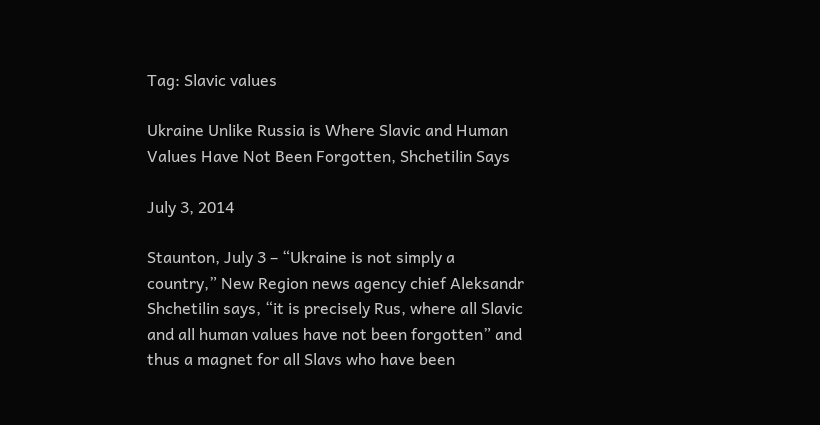Tag: Slavic values

Ukraine Unlike Russia is Where Slavic and Human Values Have Not Been Forgotten, Shchetilin Says

July 3, 2014

Staunton, July 3 – “Ukraine is not simply a country,” New Region news agency chief Aleksandr Shchetilin says, “it is precisely Rus, where all Slavic and all human values have not been forgotten” and thus a magnet for all Slavs who have been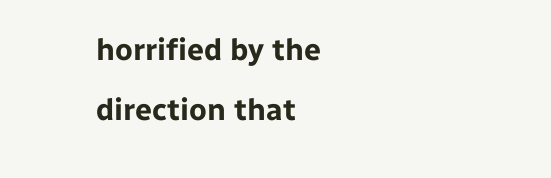horrified by the direction that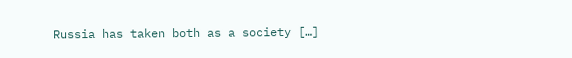Russia has taken both as a society […]